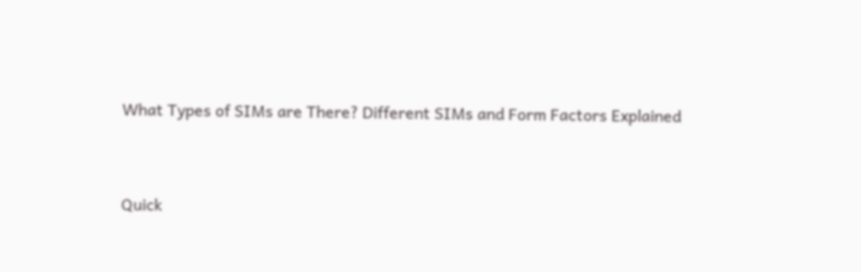What Types of SIMs are There? Different SIMs and Form Factors Explained


Quick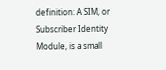definition: A SIM, or Subscriber Identity Module, is a small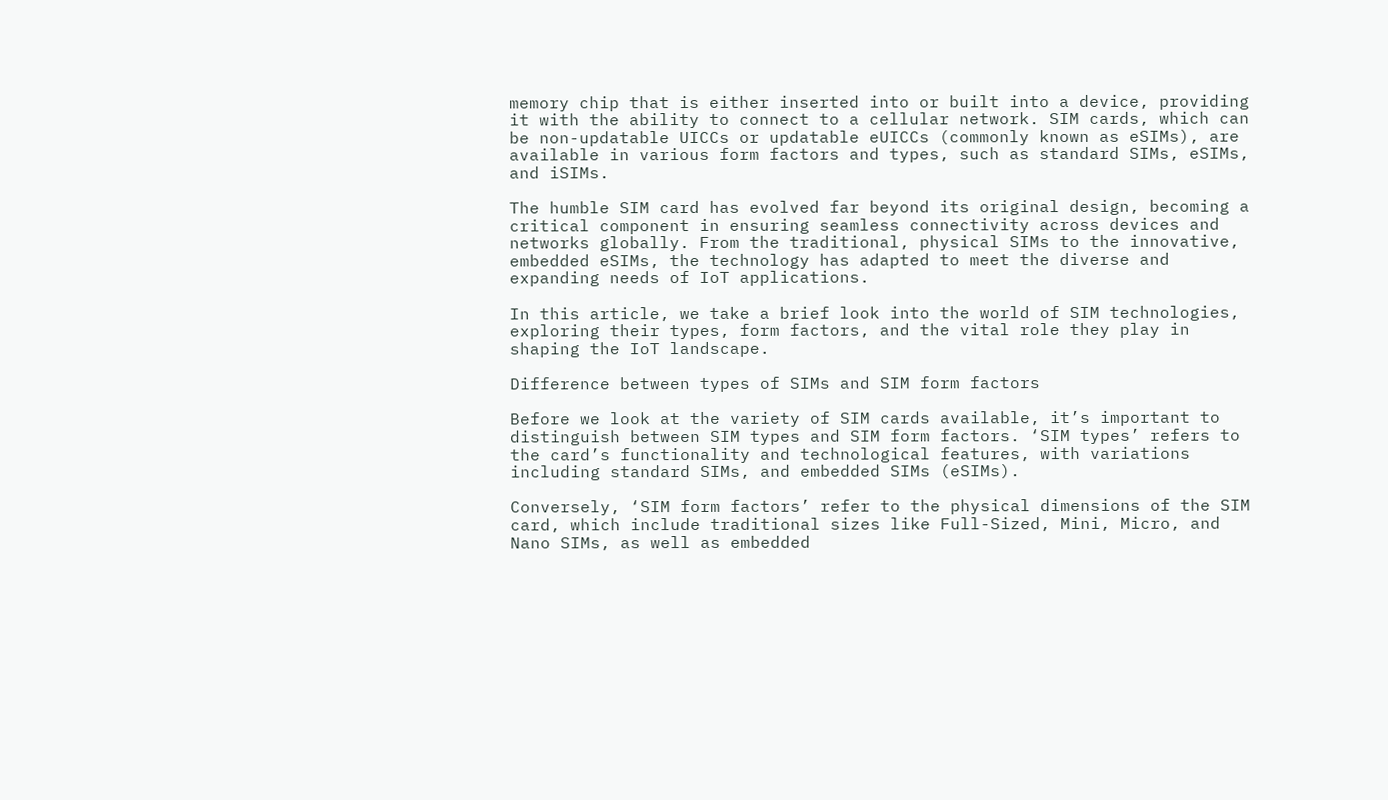memory chip that is either inserted into or built into a device, providing it with the ability to connect to a cellular network. SIM cards, which can be non-updatable UICCs or updatable eUICCs (commonly known as eSIMs), are available in various form factors and types, such as standard SIMs, eSIMs, and iSIMs.

The humble SIM card has evolved far beyond its original design, becoming a critical component in ensuring seamless connectivity across devices and networks globally. From the traditional, physical SIMs to the innovative, embedded eSIMs, the technology has adapted to meet the diverse and expanding needs of IoT applications.

In this article, we take a brief look into the world of SIM technologies, exploring their types, form factors, and the vital role they play in shaping the IoT landscape.

Difference between types of SIMs and SIM form factors

Before we look at the variety of SIM cards available, it’s important to distinguish between SIM types and SIM form factors. ‘SIM types’ refers to the card’s functionality and technological features, with variations including standard SIMs, and embedded SIMs (eSIMs).

Conversely, ‘SIM form factors’ refer to the physical dimensions of the SIM card, which include traditional sizes like Full-Sized, Mini, Micro, and Nano SIMs, as well as embedded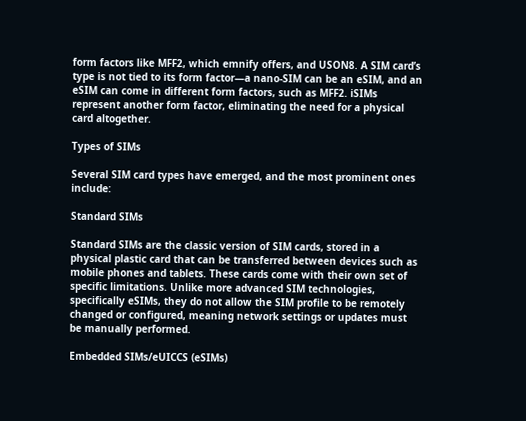form factors like MFF2, which emnify offers, and USON8. A SIM card’s type is not tied to its form factor—a nano-SIM can be an eSIM, and an eSIM can come in different form factors, such as MFF2. iSIMs represent another form factor, eliminating the need for a physical card altogether.

Types of SIMs

Several SIM card types have emerged, and the most prominent ones include:

Standard SIMs

Standard SIMs are the classic version of SIM cards, stored in a physical plastic card that can be transferred between devices such as mobile phones and tablets. These cards come with their own set of specific limitations. Unlike more advanced SIM technologies, specifically eSIMs, they do not allow the SIM profile to be remotely changed or configured, meaning network settings or updates must be manually performed.

Embedded SIMs/eUICCS (eSIMs)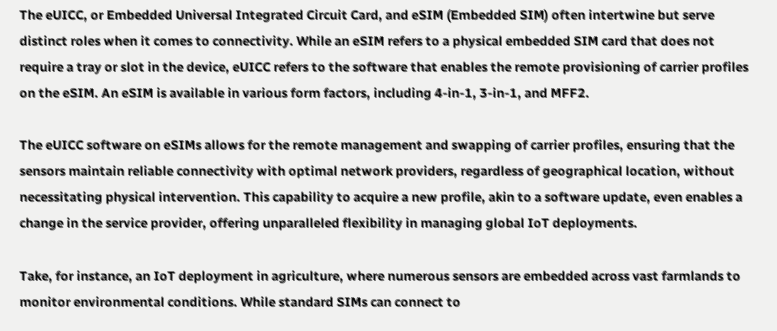The eUICC, or Embedded Universal Integrated Circuit Card, and eSIM (Embedded SIM) often intertwine but serve distinct roles when it comes to connectivity. While an eSIM refers to a physical embedded SIM card that does not require a tray or slot in the device, eUICC refers to the software that enables the remote provisioning of carrier profiles on the eSIM. An eSIM is available in various form factors, including 4-in-1, 3-in-1, and MFF2.

The eUICC software on eSIMs allows for the remote management and swapping of carrier profiles, ensuring that the sensors maintain reliable connectivity with optimal network providers, regardless of geographical location, without necessitating physical intervention. This capability to acquire a new profile, akin to a software update, even enables a change in the service provider, offering unparalleled flexibility in managing global IoT deployments.

Take, for instance, an IoT deployment in agriculture, where numerous sensors are embedded across vast farmlands to monitor environmental conditions. While standard SIMs can connect to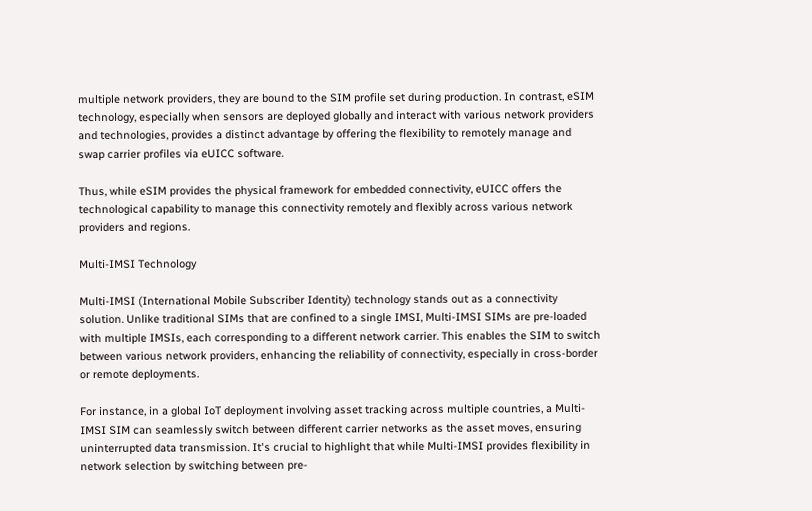multiple network providers, they are bound to the SIM profile set during production. In contrast, eSIM technology, especially when sensors are deployed globally and interact with various network providers and technologies, provides a distinct advantage by offering the flexibility to remotely manage and swap carrier profiles via eUICC software.

Thus, while eSIM provides the physical framework for embedded connectivity, eUICC offers the technological capability to manage this connectivity remotely and flexibly across various network providers and regions.

Multi-IMSI Technology

Multi-IMSI (International Mobile Subscriber Identity) technology stands out as a connectivity solution. Unlike traditional SIMs that are confined to a single IMSI, Multi-IMSI SIMs are pre-loaded with multiple IMSIs, each corresponding to a different network carrier. This enables the SIM to switch between various network providers, enhancing the reliability of connectivity, especially in cross-border or remote deployments.

For instance, in a global IoT deployment involving asset tracking across multiple countries, a Multi-IMSI SIM can seamlessly switch between different carrier networks as the asset moves, ensuring uninterrupted data transmission. It's crucial to highlight that while Multi-IMSI provides flexibility in network selection by switching between pre-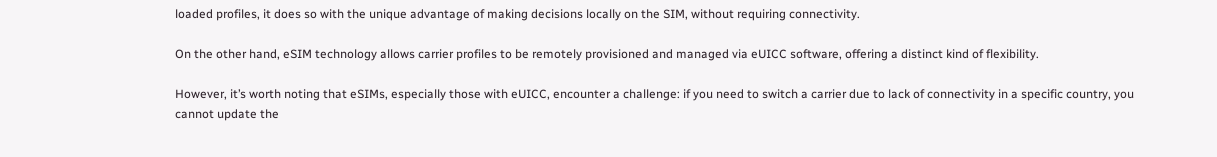loaded profiles, it does so with the unique advantage of making decisions locally on the SIM, without requiring connectivity.

On the other hand, eSIM technology allows carrier profiles to be remotely provisioned and managed via eUICC software, offering a distinct kind of flexibility.

However, it’s worth noting that eSIMs, especially those with eUICC, encounter a challenge: if you need to switch a carrier due to lack of connectivity in a specific country, you cannot update the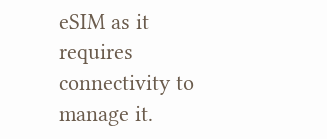eSIM as it requires connectivity to manage it.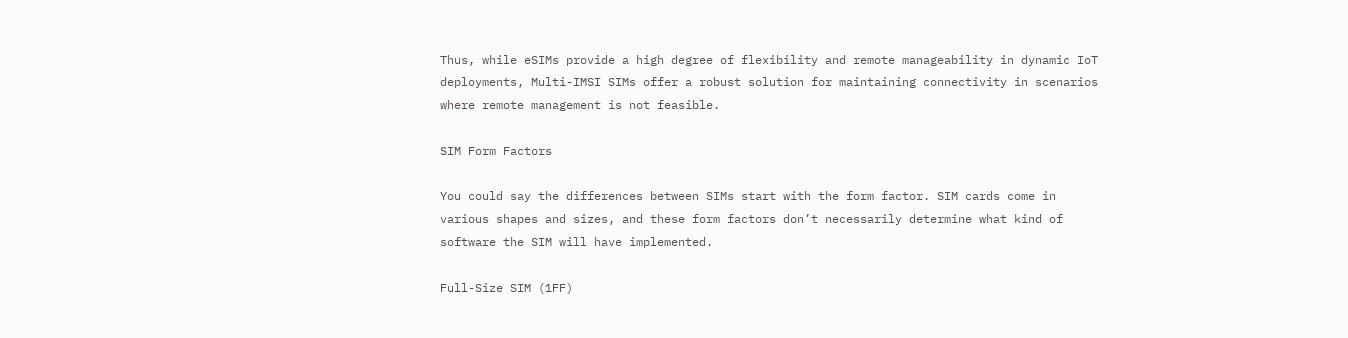Thus, while eSIMs provide a high degree of flexibility and remote manageability in dynamic IoT deployments, Multi-IMSI SIMs offer a robust solution for maintaining connectivity in scenarios where remote management is not feasible.

SIM Form Factors

You could say the differences between SIMs start with the form factor. SIM cards come in various shapes and sizes, and these form factors don’t necessarily determine what kind of software the SIM will have implemented.

Full-Size SIM (1FF)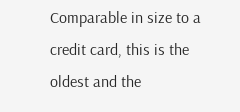Comparable in size to a credit card, this is the oldest and the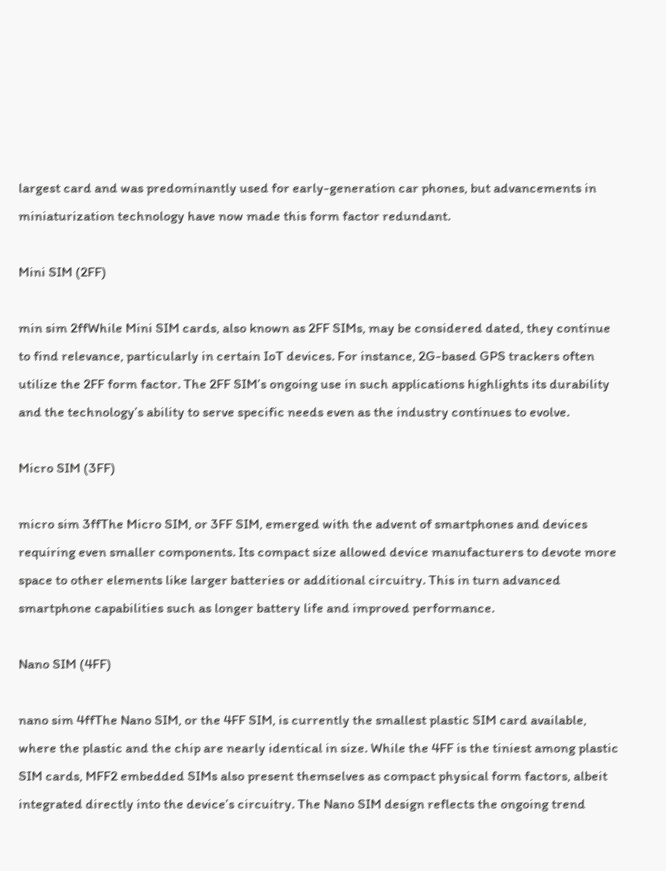largest card and was predominantly used for early-generation car phones, but advancements in miniaturization technology have now made this form factor redundant.

Mini SIM (2FF)

min sim 2ffWhile Mini SIM cards, also known as 2FF SIMs, may be considered dated, they continue to find relevance, particularly in certain IoT devices. For instance, 2G-based GPS trackers often utilize the 2FF form factor. The 2FF SIM’s ongoing use in such applications highlights its durability and the technology’s ability to serve specific needs even as the industry continues to evolve.

Micro SIM (3FF)

micro sim 3ffThe Micro SIM, or 3FF SIM, emerged with the advent of smartphones and devices requiring even smaller components. Its compact size allowed device manufacturers to devote more space to other elements like larger batteries or additional circuitry. This in turn advanced smartphone capabilities such as longer battery life and improved performance.

Nano SIM (4FF)

nano sim 4ffThe Nano SIM, or the 4FF SIM, is currently the smallest plastic SIM card available, where the plastic and the chip are nearly identical in size. While the 4FF is the tiniest among plastic SIM cards, MFF2 embedded SIMs also present themselves as compact physical form factors, albeit integrated directly into the device’s circuitry. The Nano SIM design reflects the ongoing trend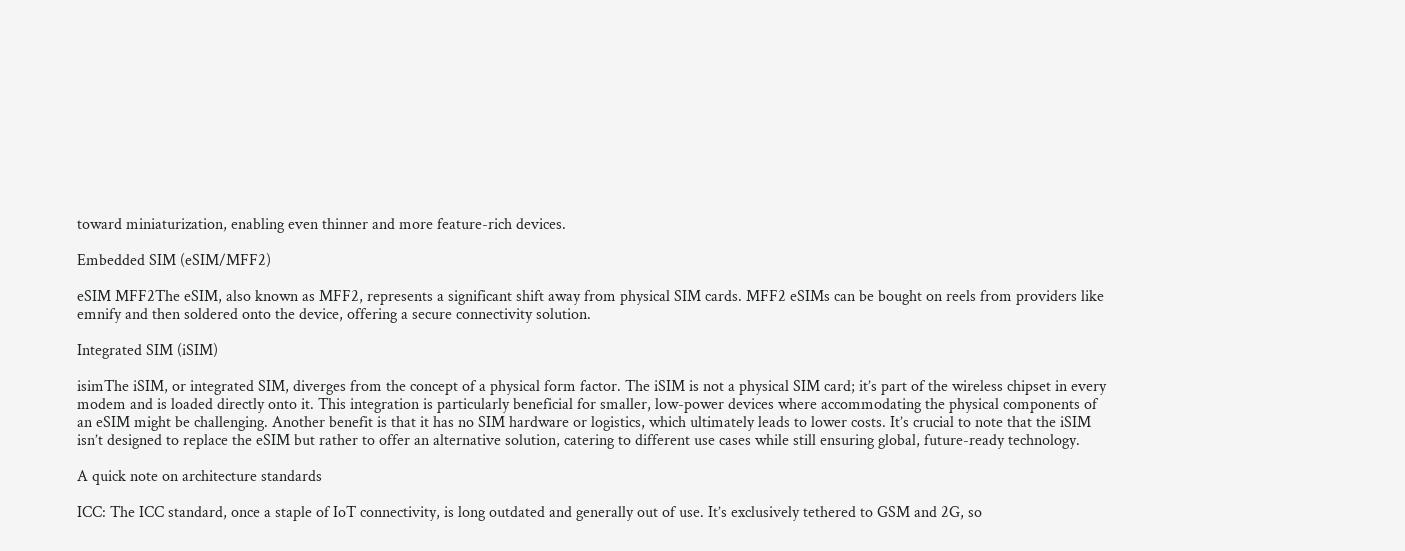toward miniaturization, enabling even thinner and more feature-rich devices.

Embedded SIM (eSIM/MFF2)

eSIM MFF2The eSIM, also known as MFF2, represents a significant shift away from physical SIM cards. MFF2 eSIMs can be bought on reels from providers like emnify and then soldered onto the device, offering a secure connectivity solution.

Integrated SIM (iSIM)

isimThe iSIM, or integrated SIM, diverges from the concept of a physical form factor. The iSIM is not a physical SIM card; it’s part of the wireless chipset in every modem and is loaded directly onto it. This integration is particularly beneficial for smaller, low-power devices where accommodating the physical components of an eSIM might be challenging. Another benefit is that it has no SIM hardware or logistics, which ultimately leads to lower costs. It’s crucial to note that the iSIM isn’t designed to replace the eSIM but rather to offer an alternative solution, catering to different use cases while still ensuring global, future-ready technology.

A quick note on architecture standards

ICC: The ICC standard, once a staple of IoT connectivity, is long outdated and generally out of use. It’s exclusively tethered to GSM and 2G, so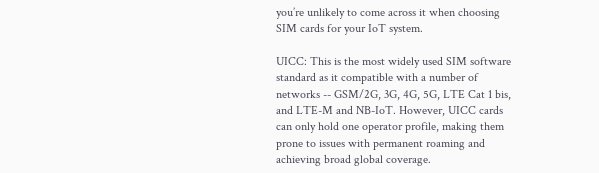you’re unlikely to come across it when choosing SIM cards for your IoT system.

UICC: This is the most widely used SIM software standard as it compatible with a number of networks -- GSM/2G, 3G, 4G, 5G, LTE Cat 1 bis, and LTE-M and NB-IoT. However, UICC cards can only hold one operator profile, making them prone to issues with permanent roaming and achieving broad global coverage.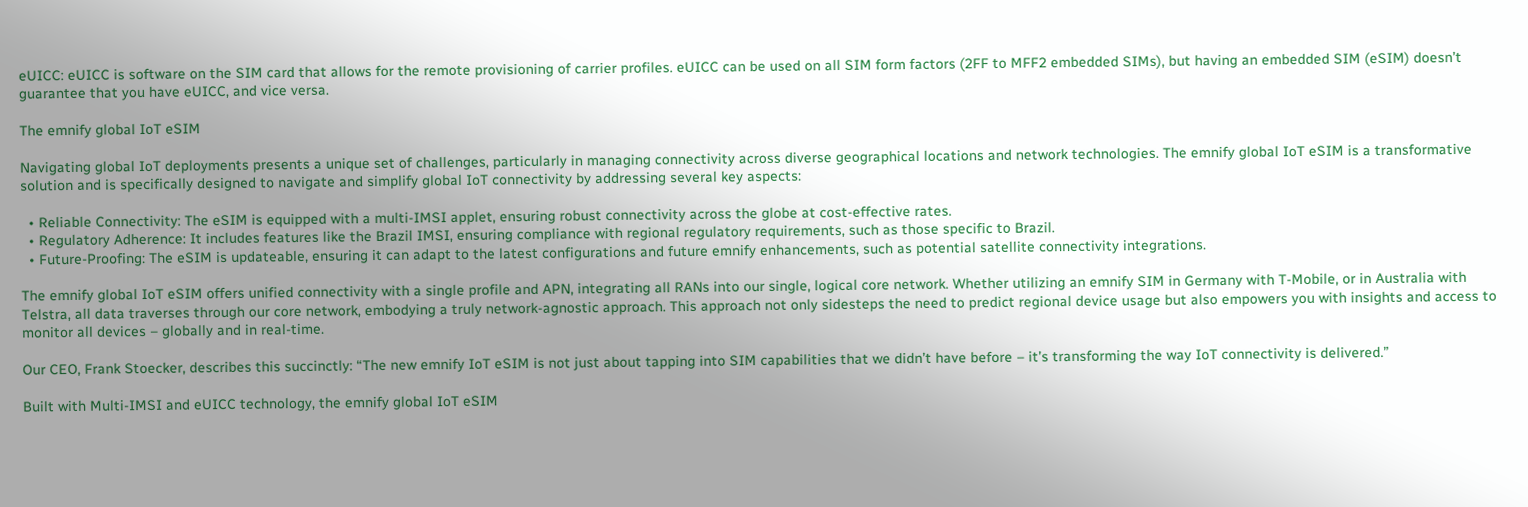eUICC: eUICC is software on the SIM card that allows for the remote provisioning of carrier profiles. eUICC can be used on all SIM form factors (2FF to MFF2 embedded SIMs), but having an embedded SIM (eSIM) doesn’t guarantee that you have eUICC, and vice versa.

The emnify global IoT eSIM

Navigating global IoT deployments presents a unique set of challenges, particularly in managing connectivity across diverse geographical locations and network technologies. The emnify global IoT eSIM is a transformative solution and is specifically designed to navigate and simplify global IoT connectivity by addressing several key aspects:

  • Reliable Connectivity: The eSIM is equipped with a multi-IMSI applet, ensuring robust connectivity across the globe at cost-effective rates.
  • Regulatory Adherence: It includes features like the Brazil IMSI, ensuring compliance with regional regulatory requirements, such as those specific to Brazil.
  • Future-Proofing: The eSIM is updateable, ensuring it can adapt to the latest configurations and future emnify enhancements, such as potential satellite connectivity integrations.

The emnify global IoT eSIM offers unified connectivity with a single profile and APN, integrating all RANs into our single, logical core network. Whether utilizing an emnify SIM in Germany with T-Mobile, or in Australia with Telstra, all data traverses through our core network, embodying a truly network-agnostic approach. This approach not only sidesteps the need to predict regional device usage but also empowers you with insights and access to monitor all devices – globally and in real-time.

Our CEO, Frank Stoecker, describes this succinctly: “The new emnify IoT eSIM is not just about tapping into SIM capabilities that we didn’t have before – it’s transforming the way IoT connectivity is delivered.”

Built with Multi-IMSI and eUICC technology, the emnify global IoT eSIM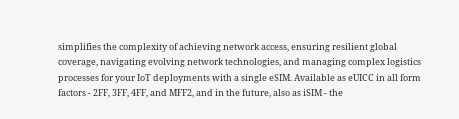simplifies the complexity of achieving network access, ensuring resilient global coverage, navigating evolving network technologies, and managing complex logistics processes for your IoT deployments with a single eSIM. Available as eUICC in all form factors - 2FF, 3FF, 4FF, and MFF2, and in the future, also as iSIM - the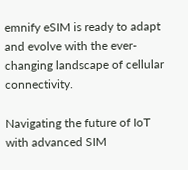emnify eSIM is ready to adapt and evolve with the ever-changing landscape of cellular connectivity.

Navigating the future of IoT with advanced SIM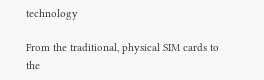technology

From the traditional, physical SIM cards to the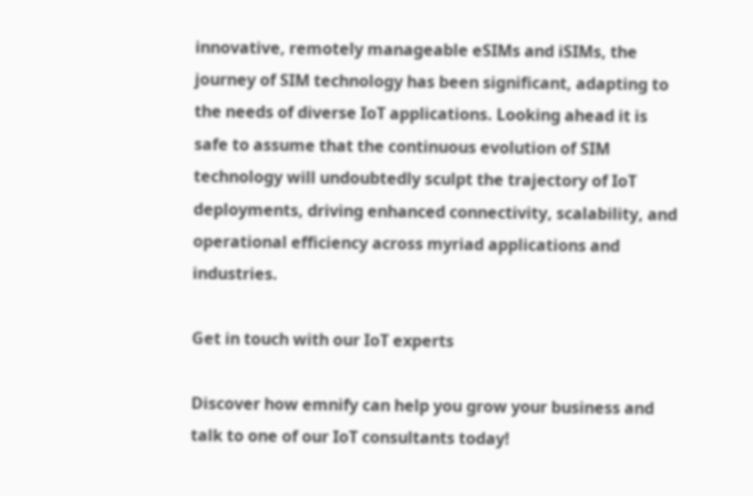innovative, remotely manageable eSIMs and iSIMs, the journey of SIM technology has been significant, adapting to the needs of diverse IoT applications. Looking ahead it is safe to assume that the continuous evolution of SIM technology will undoubtedly sculpt the trajectory of IoT deployments, driving enhanced connectivity, scalability, and operational efficiency across myriad applications and industries.

Get in touch with our IoT experts

Discover how emnify can help you grow your business and talk to one of our IoT consultants today!